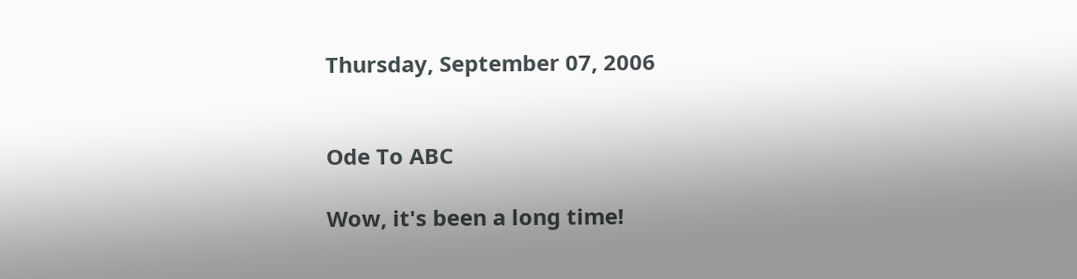Thursday, September 07, 2006


Ode To ABC

Wow, it's been a long time!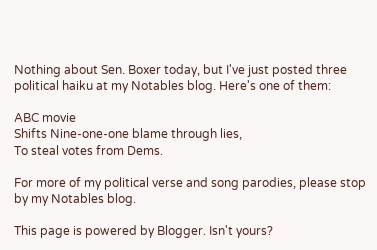Nothing about Sen. Boxer today, but I've just posted three political haiku at my Notables blog. Here's one of them:

ABC movie
Shifts Nine-one-one blame through lies,
To steal votes from Dems.

For more of my political verse and song parodies, please stop by my Notables blog.

This page is powered by Blogger. Isn't yours?